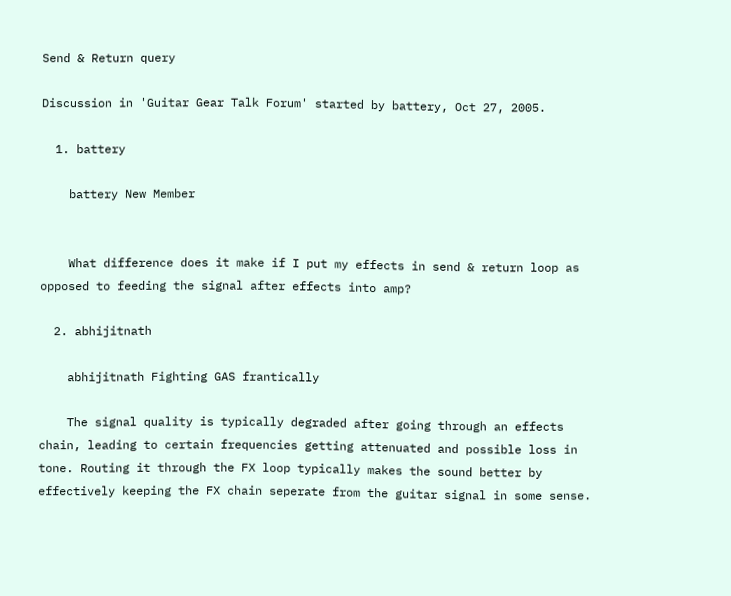Send & Return query

Discussion in 'Guitar Gear Talk Forum' started by battery, Oct 27, 2005.

  1. battery

    battery New Member


    What difference does it make if I put my effects in send & return loop as opposed to feeding the signal after effects into amp?

  2. abhijitnath

    abhijitnath Fighting GAS frantically

    The signal quality is typically degraded after going through an effects chain, leading to certain frequencies getting attenuated and possible loss in tone. Routing it through the FX loop typically makes the sound better by effectively keeping the FX chain seperate from the guitar signal in some sense.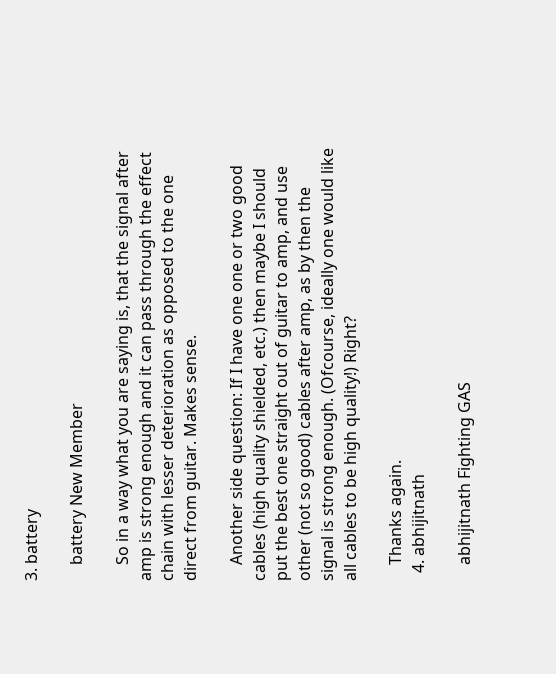3. battery

    battery New Member

    So in a way what you are saying is, that the signal after amp is strong enough and it can pass through the effect chain with lesser deterioration as opposed to the one direct from guitar. Makes sense.

    Another side question: If I have one one or two good cables (high quality shielded, etc.) then maybe I should put the best one straight out of guitar to amp, and use other (not so good) cables after amp, as by then the signal is strong enough. (Ofcourse, ideally one would like all cables to be high quality!) Right?

    Thanks again.
  4. abhijitnath

    abhijitnath Fighting GAS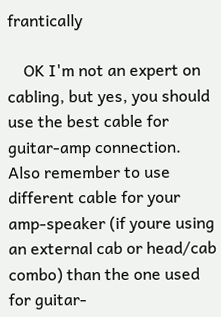frantically

    OK I'm not an expert on cabling, but yes, you should use the best cable for guitar-amp connection. Also remember to use different cable for your amp-speaker (if youre using an external cab or head/cab combo) than the one used for guitar-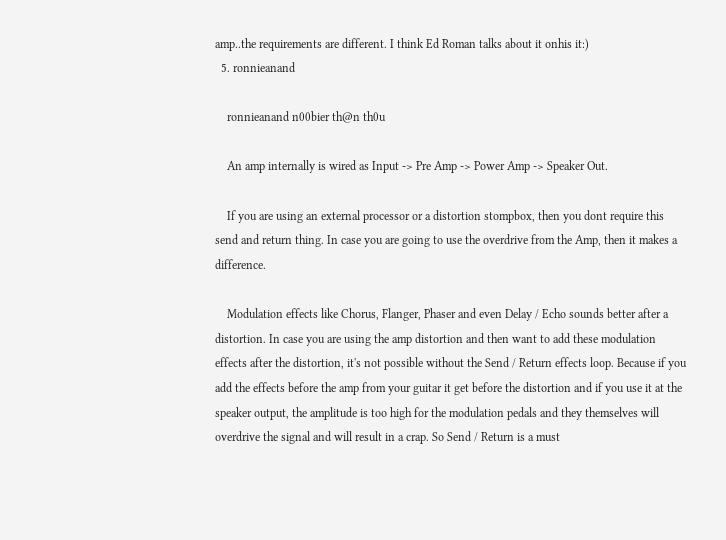amp..the requirements are different. I think Ed Roman talks about it onhis it:)
  5. ronnieanand

    ronnieanand n00bier th@n th0u

    An amp internally is wired as Input -> Pre Amp -> Power Amp -> Speaker Out.

    If you are using an external processor or a distortion stompbox, then you dont require this send and return thing. In case you are going to use the overdrive from the Amp, then it makes a difference.

    Modulation effects like Chorus, Flanger, Phaser and even Delay / Echo sounds better after a distortion. In case you are using the amp distortion and then want to add these modulation effects after the distortion, it's not possible without the Send / Return effects loop. Because if you add the effects before the amp from your guitar it get before the distortion and if you use it at the speaker output, the amplitude is too high for the modulation pedals and they themselves will overdrive the signal and will result in a crap. So Send / Return is a must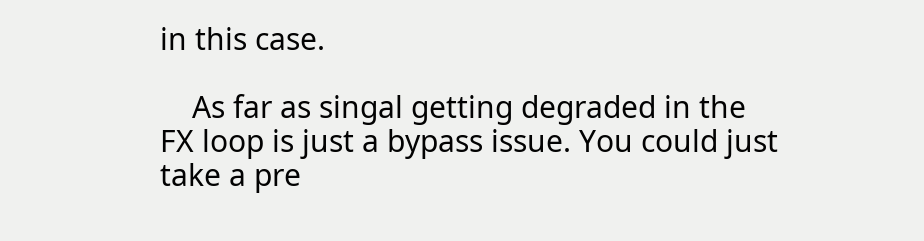in this case.

    As far as singal getting degraded in the FX loop is just a bypass issue. You could just take a pre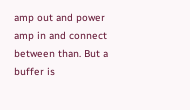amp out and power amp in and connect between than. But a buffer is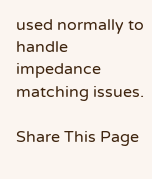used normally to handle impedance matching issues.

Share This Page